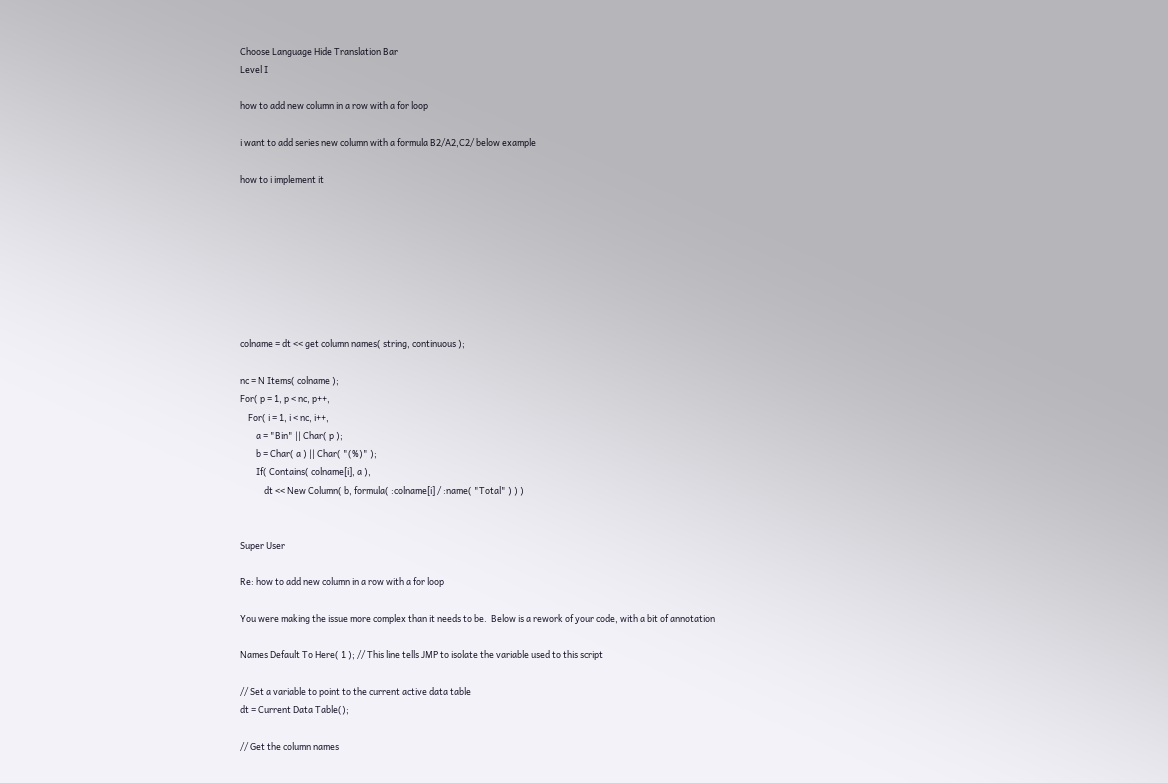Choose Language Hide Translation Bar
Level I

how to add new column in a row with a for loop

i want to add series new column with a formula B2/A2,C2/ below example

how to i implement it








colname = dt << get column names( string, continuous );

nc = N Items( colname );
For( p = 1, p < nc, p++,
    For( i = 1, i < nc, i++,
        a = "Bin" || Char( p );
        b = Char( a ) || Char( "(%)" );
        If( Contains( colname[i], a ),
            dt << New Column( b, formula( :colname[i] / :name( "Total" ) ) )


Super User

Re: how to add new column in a row with a for loop

You were making the issue more complex than it needs to be.  Below is a rework of your code, with a bit of annotation

Names Default To Here( 1 ); // This line tells JMP to isolate the variable used to this script

// Set a variable to point to the current active data table
dt = Current Data Table();

// Get the column names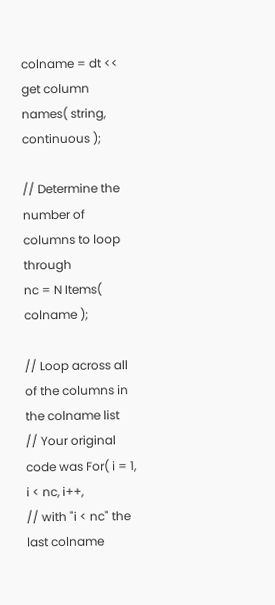colname = dt << get column names( string, continuous );

// Determine the number of columns to loop through
nc = N Items( colname );

// Loop across all of the columns in the colname list
// Your original code was For( i = 1, i < nc, i++,
// with "i < nc" the last colname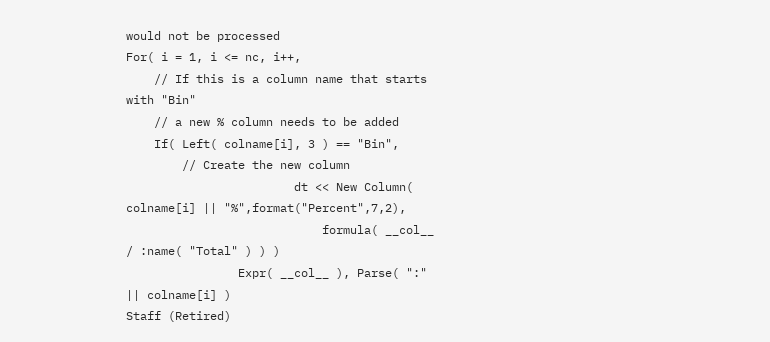would not be processed
For( i = 1, i <= nc, i++,
    // If this is a column name that starts with "Bin"
    // a new % column needs to be added
    If( Left( colname[i], 3 ) == "Bin",
        // Create the new column
                        dt << New Column( colname[i] || "%",format("Percent",7,2),
                            formula( __col__ / :name( "Total" ) ) )
                Expr( __col__ ), Parse( ":" || colname[i] )
Staff (Retired)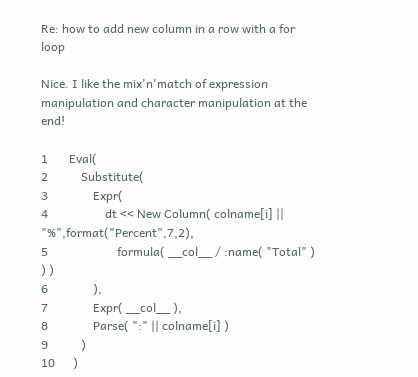Re: how to add new column in a row with a for loop

Nice. I like the mix'n'match of expression manipulation and character manipulation at the end!

1       Eval(
2           Substitute(
3               Expr(
4                   dt << New Column( colname[i] || "%",format("Percent",7,2),
5                       formula( __col__ / :name( "Total" ) ) )
6               ),
7               Expr( __col__ ),
8               Parse( ":" || colname[i] )
9           )
10      )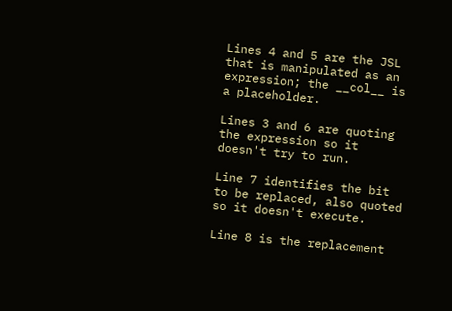Lines 4 and 5 are the JSL that is manipulated as an expression; the __col__ is a placeholder.

Lines 3 and 6 are quoting the expression so it doesn't try to run.

Line 7 identifies the bit to be replaced, also quoted so it doesn't execute.

Line 8 is the replacement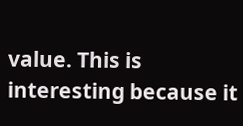value. This is interesting because it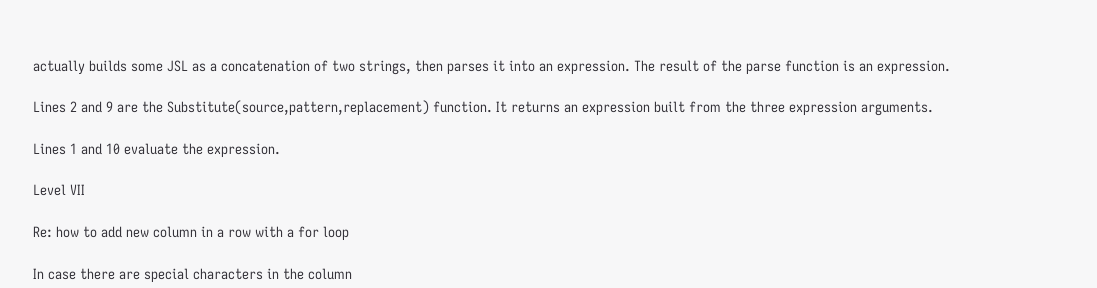actually builds some JSL as a concatenation of two strings, then parses it into an expression. The result of the parse function is an expression.

Lines 2 and 9 are the Substitute(source,pattern,replacement) function. It returns an expression built from the three expression arguments.

Lines 1 and 10 evaluate the expression.

Level VII

Re: how to add new column in a row with a for loop

In case there are special characters in the column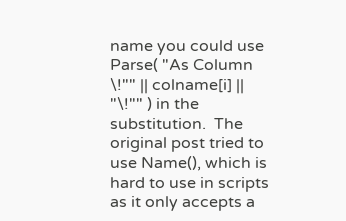name you could use Parse( "As Column \!"" || colname[i] || "\!"" ) in the substitution.  The original post tried to use Name(), which is hard to use in scripts as it only accepts a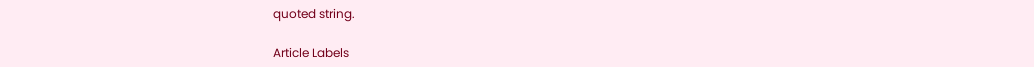quoted string.

Article Labels